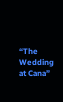“The Wedding at Cana”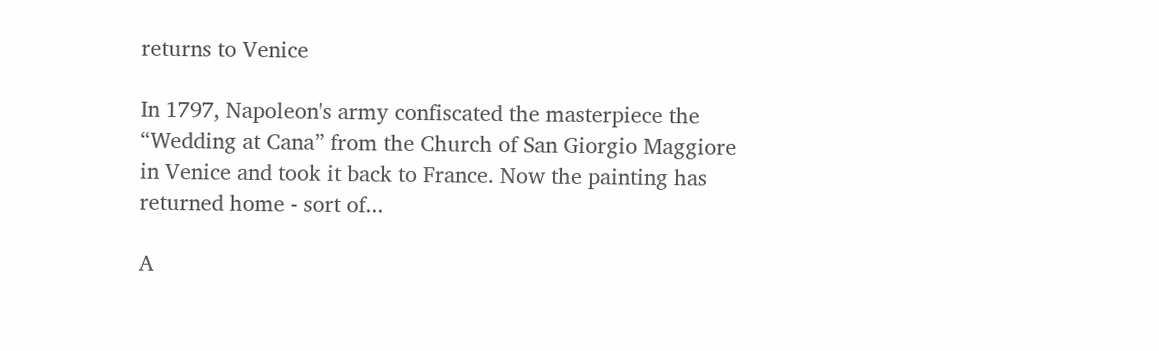returns to Venice

In 1797, Napoleon's army confiscated the masterpiece the “Wedding at Cana” from the Church of San Giorgio Maggiore in Venice and took it back to France. Now the painting has returned home - sort of...

A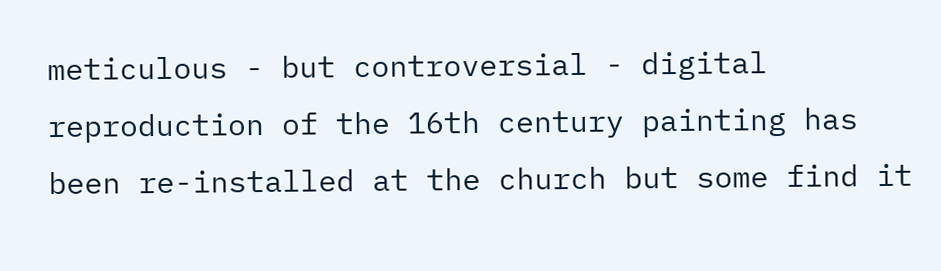meticulous - but controversial - digital reproduction of the 16th century painting has been re-installed at the church but some find it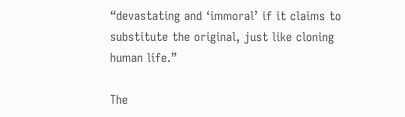“devastating and ‘immoral’ if it claims to substitute the original, just like cloning human life.”

The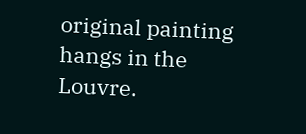original painting hangs in the Louvre.